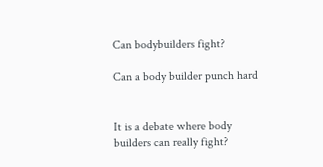Can bodybuilders fight?

Can a body builder punch hard


It is a debate where body builders can really fight?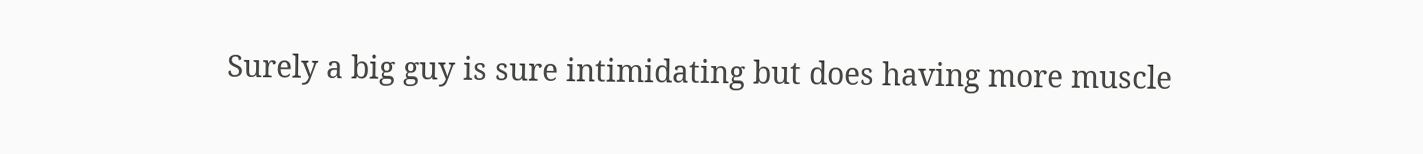Surely a big guy is sure intimidating but does having more muscle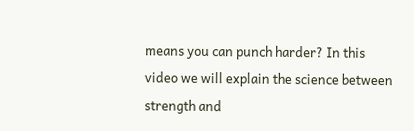means you can punch harder? In this video we will explain the science between strength and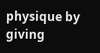physique by giving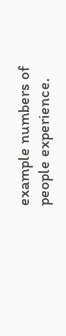example numbers of people experience.